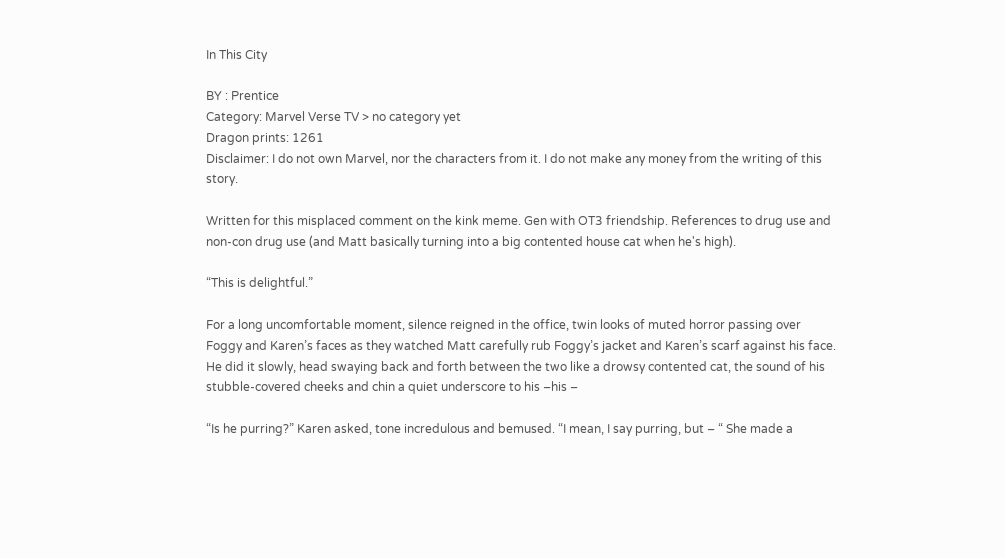In This City

BY : Prentice
Category: Marvel Verse TV > no category yet
Dragon prints: 1261
Disclaimer: I do not own Marvel, nor the characters from it. I do not make any money from the writing of this story.

Written for this misplaced comment on the kink meme. Gen with OT3 friendship. References to drug use and non-con drug use (and Matt basically turning into a big contented house cat when he's high).

“This is delightful.”

For a long uncomfortable moment, silence reigned in the office, twin looks of muted horror passing over Foggy and Karen’s faces as they watched Matt carefully rub Foggy’s jacket and Karen’s scarf against his face. He did it slowly, head swaying back and forth between the two like a drowsy contented cat, the sound of his stubble-covered cheeks and chin a quiet underscore to his –his –

“Is he purring?” Karen asked, tone incredulous and bemused. “I mean, I say purring, but – “ She made a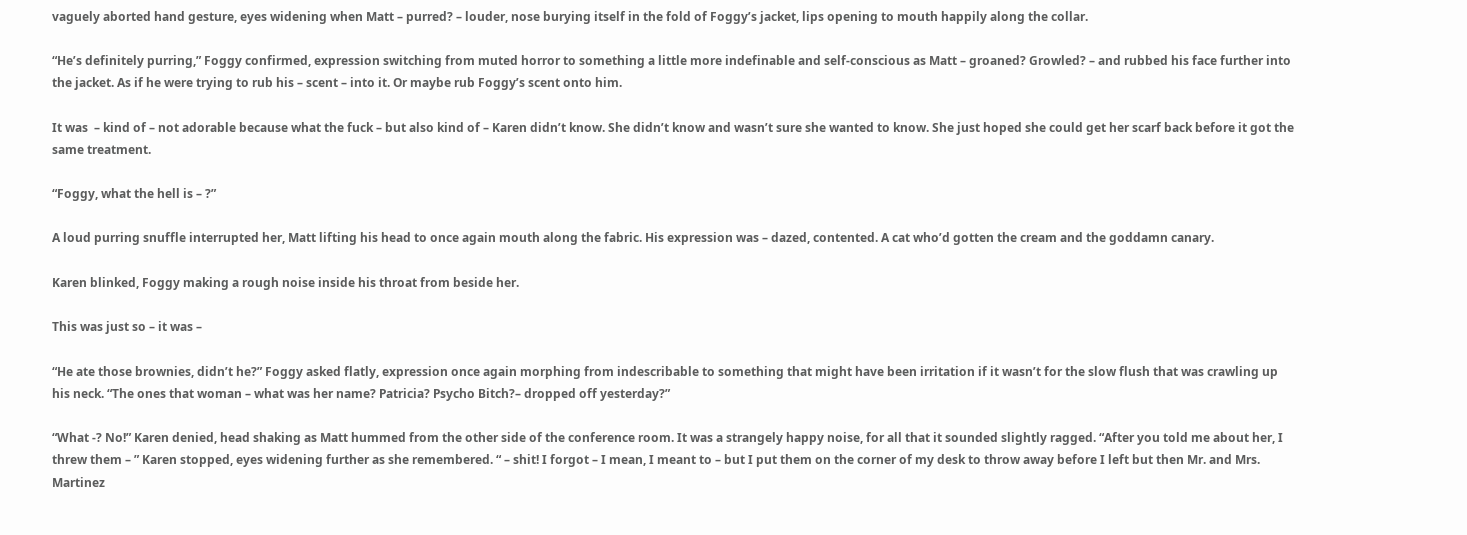vaguely aborted hand gesture, eyes widening when Matt – purred? – louder, nose burying itself in the fold of Foggy’s jacket, lips opening to mouth happily along the collar.

“He’s definitely purring,” Foggy confirmed, expression switching from muted horror to something a little more indefinable and self-conscious as Matt – groaned? Growled? – and rubbed his face further into the jacket. As if he were trying to rub his – scent – into it. Or maybe rub Foggy’s scent onto him.

It was  – kind of – not adorable because what the fuck – but also kind of – Karen didn’t know. She didn’t know and wasn’t sure she wanted to know. She just hoped she could get her scarf back before it got the same treatment.

“Foggy, what the hell is – ?”

A loud purring snuffle interrupted her, Matt lifting his head to once again mouth along the fabric. His expression was – dazed, contented. A cat who’d gotten the cream and the goddamn canary.

Karen blinked, Foggy making a rough noise inside his throat from beside her.

This was just so – it was –

“He ate those brownies, didn’t he?” Foggy asked flatly, expression once again morphing from indescribable to something that might have been irritation if it wasn’t for the slow flush that was crawling up his neck. “The ones that woman – what was her name? Patricia? Psycho Bitch?– dropped off yesterday?”

“What -? No!” Karen denied, head shaking as Matt hummed from the other side of the conference room. It was a strangely happy noise, for all that it sounded slightly ragged. “After you told me about her, I threw them – ” Karen stopped, eyes widening further as she remembered. “ – shit! I forgot – I mean, I meant to – but I put them on the corner of my desk to throw away before I left but then Mr. and Mrs. Martinez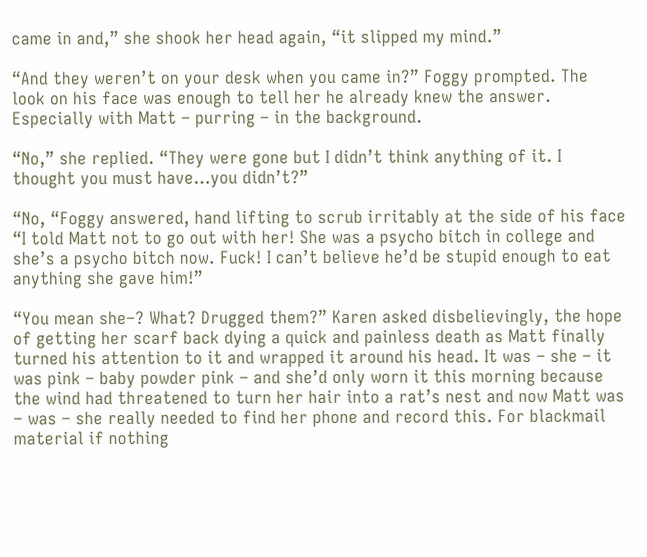came in and,” she shook her head again, “it slipped my mind.”

“And they weren’t on your desk when you came in?” Foggy prompted. The look on his face was enough to tell her he already knew the answer. Especially with Matt – purring – in the background.

“No,” she replied. “They were gone but I didn’t think anything of it. I thought you must have…you didn’t?”

“No, “Foggy answered, hand lifting to scrub irritably at the side of his face “I told Matt not to go out with her! She was a psycho bitch in college and she’s a psycho bitch now. Fuck! I can’t believe he’d be stupid enough to eat anything she gave him!”

“You mean she–? What? Drugged them?” Karen asked disbelievingly, the hope of getting her scarf back dying a quick and painless death as Matt finally turned his attention to it and wrapped it around his head. It was – she – it was pink – baby powder pink – and she’d only worn it this morning because the wind had threatened to turn her hair into a rat’s nest and now Matt was – was – she really needed to find her phone and record this. For blackmail material if nothing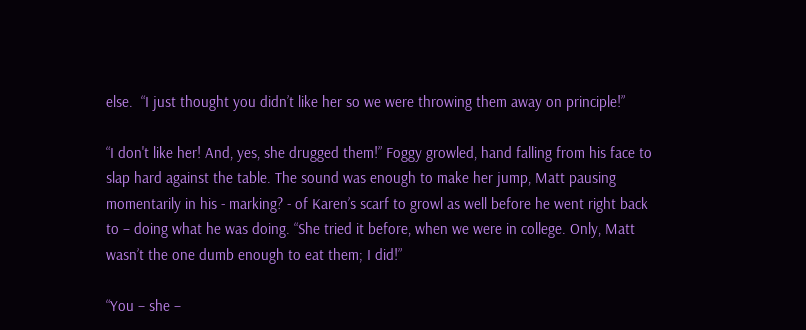else.  “I just thought you didn’t like her so we were throwing them away on principle!”

“I don't like her! And, yes, she drugged them!” Foggy growled, hand falling from his face to slap hard against the table. The sound was enough to make her jump, Matt pausing momentarily in his - marking? - of Karen’s scarf to growl as well before he went right back to – doing what he was doing. “She tried it before, when we were in college. Only, Matt wasn’t the one dumb enough to eat them; I did!”

“You – she –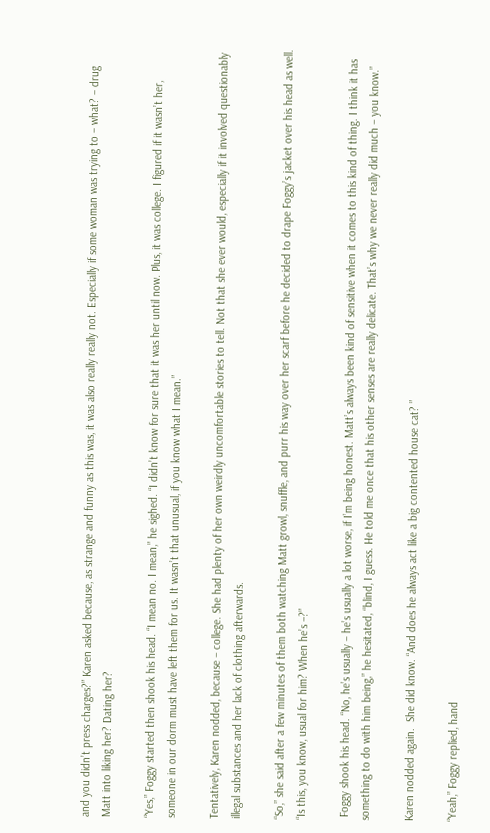and you didn’t press charges?” Karen asked because, as strange and funny as this was, it was also really really not. Especially if some woman was trying to – what? – drug Matt into liking her? Dating her?

“Yes,” Foggy started then shook his head. “I mean no. I mean,” he sighed. “I didn’t know for sure that it was her until now. Plus, it was college. I figured if it wasn’t her, someone in our dorm must have left them for us. It wasn’t that unusual, if you know what I mean.”

Tentatively, Karen nodded, because – college. She had plenty of her own weirdly uncomfortable stories to tell. Not that she ever would, especially if it involved questionably illegal substances and her lack of clothing afterwards.

“So,” she said after a few minutes of them both watching Matt growl, snuffle, and purr his way over her scarf before he decided to drape Foggy’s jacket over his head as well. “Is this, you know, usual for him? When he’s –?”

 Foggy shook his head. “No, he’s usually – he’s usually a lot worse, if I’m being honest. Matt’s always been kind of sensitive when it comes to this kind of thing. I think it has something to do with him being,” he hesitated, “blind, I guess. He told me once that his other senses are really delicate. That’s why we never really did much – you know.”

Karen nodded again.  She did know. “And does he always act like a big contented house cat? ”

“Yeah,” Foggy replied, hand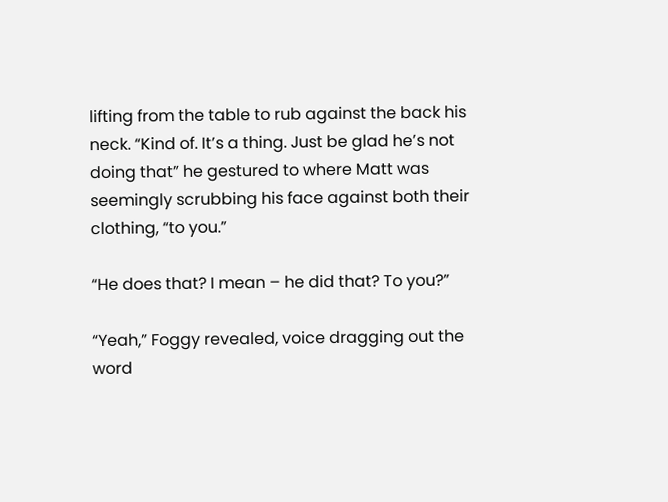lifting from the table to rub against the back his neck. “Kind of. It’s a thing. Just be glad he’s not doing that” he gestured to where Matt was seemingly scrubbing his face against both their clothing, “to you.”

“He does that? I mean – he did that? To you?”

“Yeah,” Foggy revealed, voice dragging out the word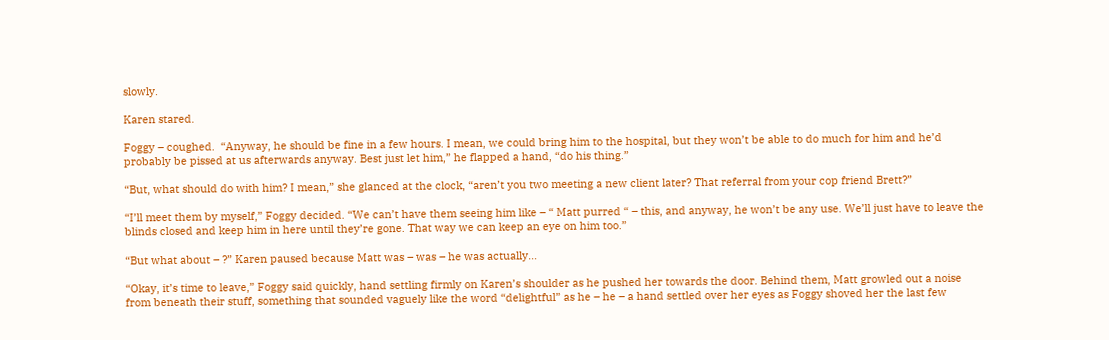slowly.

Karen stared.

Foggy – coughed.  “Anyway, he should be fine in a few hours. I mean, we could bring him to the hospital, but they won’t be able to do much for him and he’d probably be pissed at us afterwards anyway. Best just let him,” he flapped a hand, “do his thing.”

“But, what should do with him? I mean,” she glanced at the clock, “aren’t you two meeting a new client later? That referral from your cop friend Brett?”

“I’ll meet them by myself,” Foggy decided. “We can’t have them seeing him like – “ Matt purred “ – this, and anyway, he won’t be any use. We’ll just have to leave the blinds closed and keep him in here until they’re gone. That way we can keep an eye on him too.”

“But what about – ?” Karen paused because Matt was – was – he was actually…

“Okay, it’s time to leave,” Foggy said quickly, hand settling firmly on Karen’s shoulder as he pushed her towards the door. Behind them, Matt growled out a noise from beneath their stuff, something that sounded vaguely like the word “delightful” as he – he – a hand settled over her eyes as Foggy shoved her the last few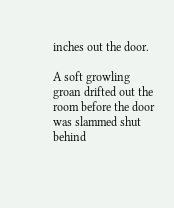inches out the door.

A soft growling groan drifted out the room before the door was slammed shut behind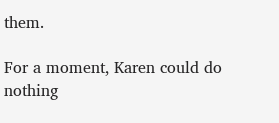them.

For a moment, Karen could do nothing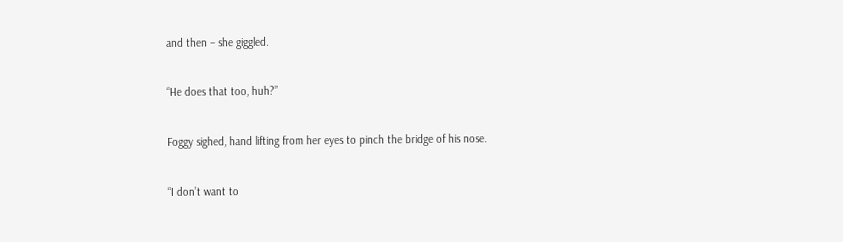and then – she giggled.

“He does that too, huh?”

Foggy sighed, hand lifting from her eyes to pinch the bridge of his nose.

“I don’t want to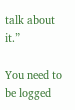talk about it.”

You need to be logged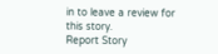in to leave a review for this story.
Report Story